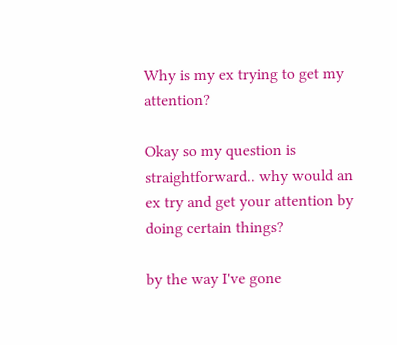Why is my ex trying to get my attention?

Okay so my question is straightforward.. why would an ex try and get your attention by doing certain things?

by the way I've gone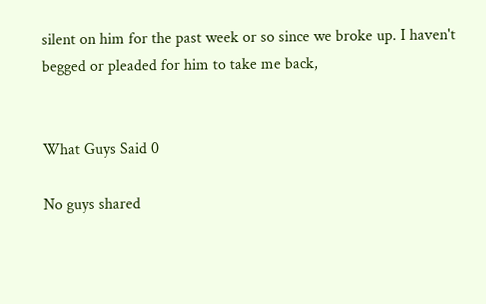silent on him for the past week or so since we broke up. I haven't begged or pleaded for him to take me back,


What Guys Said 0

No guys shared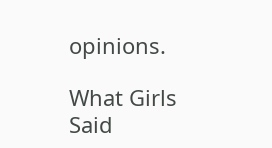opinions.

What Girls Said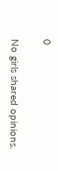0

No girls shared opinions.